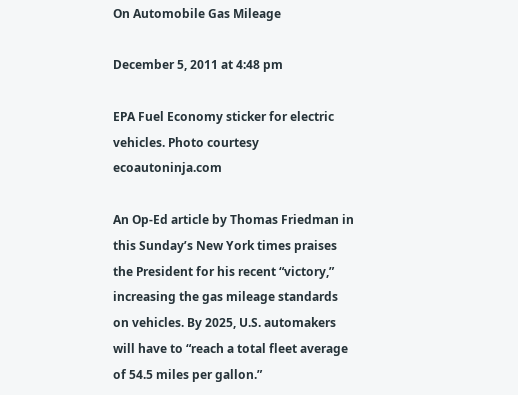On Automobile Gas Mileage

December 5, 2011 at 4:48 pm

EPA Fuel Economy sticker for electric vehicles. Photo courtesy ecoautoninja.com

An Op-Ed article by Thomas Friedman in this Sunday’s New York times praises the President for his recent “victory,” increasing the gas mileage standards on vehicles. By 2025, U.S. automakers will have to “reach a total fleet average of 54.5 miles per gallon.”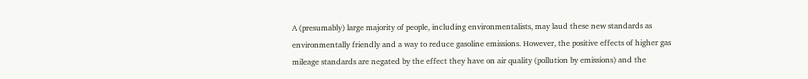A (presumably) large majority of people, including environmentalists, may laud these new standards as environmentally friendly and a way to reduce gasoline emissions. However, the positive effects of higher gas mileage standards are negated by the effect they have on air quality (pollution by emissions) and the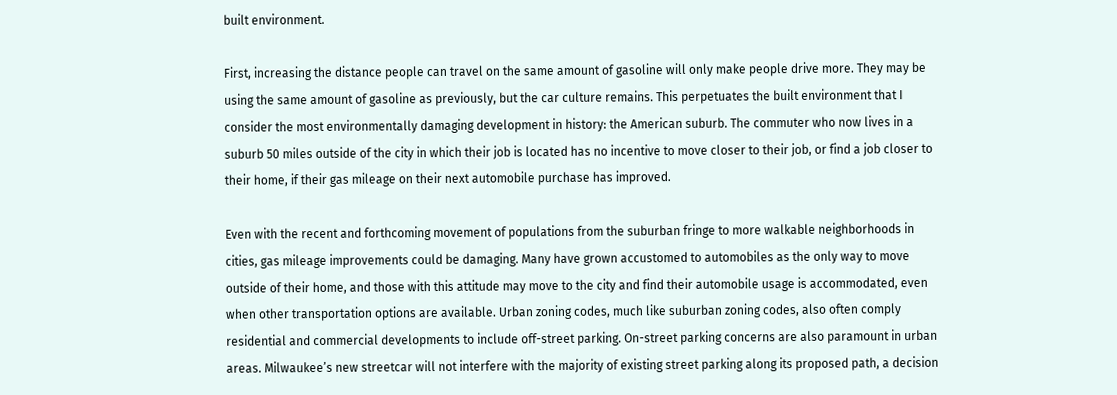built environment.

First, increasing the distance people can travel on the same amount of gasoline will only make people drive more. They may be using the same amount of gasoline as previously, but the car culture remains. This perpetuates the built environment that I consider the most environmentally damaging development in history: the American suburb. The commuter who now lives in a suburb 50 miles outside of the city in which their job is located has no incentive to move closer to their job, or find a job closer to their home, if their gas mileage on their next automobile purchase has improved.

Even with the recent and forthcoming movement of populations from the suburban fringe to more walkable neighborhoods in cities, gas mileage improvements could be damaging. Many have grown accustomed to automobiles as the only way to move outside of their home, and those with this attitude may move to the city and find their automobile usage is accommodated, even when other transportation options are available. Urban zoning codes, much like suburban zoning codes, also often comply residential and commercial developments to include off-street parking. On-street parking concerns are also paramount in urban areas. Milwaukee’s new streetcar will not interfere with the majority of existing street parking along its proposed path, a decision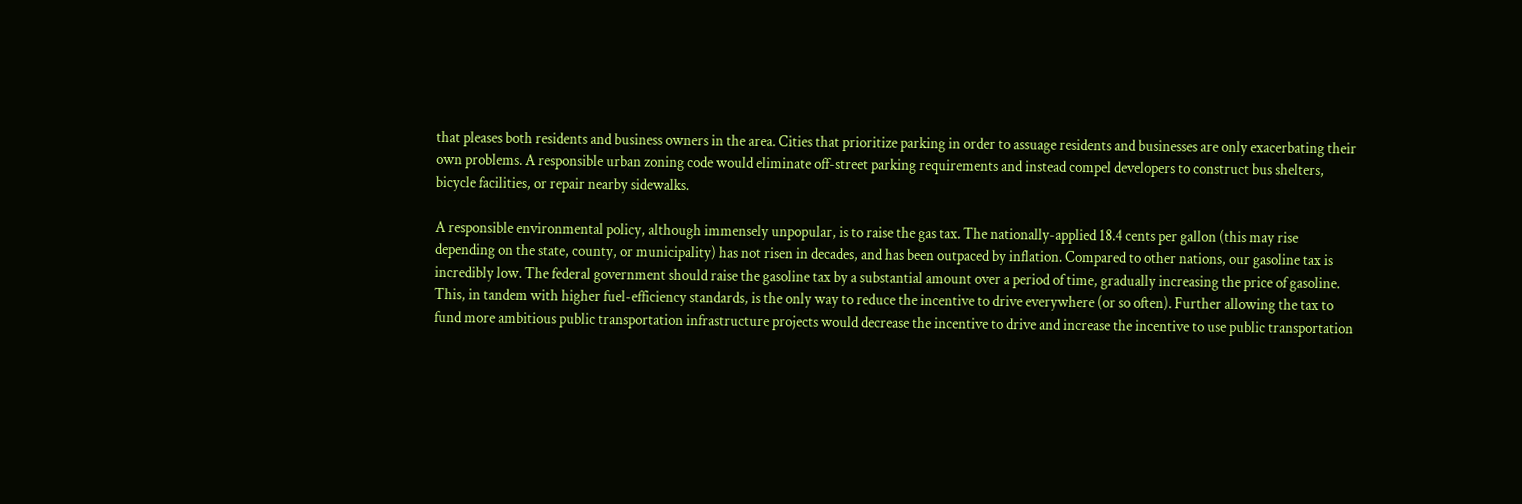that pleases both residents and business owners in the area. Cities that prioritize parking in order to assuage residents and businesses are only exacerbating their own problems. A responsible urban zoning code would eliminate off-street parking requirements and instead compel developers to construct bus shelters, bicycle facilities, or repair nearby sidewalks.

A responsible environmental policy, although immensely unpopular, is to raise the gas tax. The nationally-applied 18.4 cents per gallon (this may rise depending on the state, county, or municipality) has not risen in decades, and has been outpaced by inflation. Compared to other nations, our gasoline tax is incredibly low. The federal government should raise the gasoline tax by a substantial amount over a period of time, gradually increasing the price of gasoline. This, in tandem with higher fuel-efficiency standards, is the only way to reduce the incentive to drive everywhere (or so often). Further allowing the tax to fund more ambitious public transportation infrastructure projects would decrease the incentive to drive and increase the incentive to use public transportation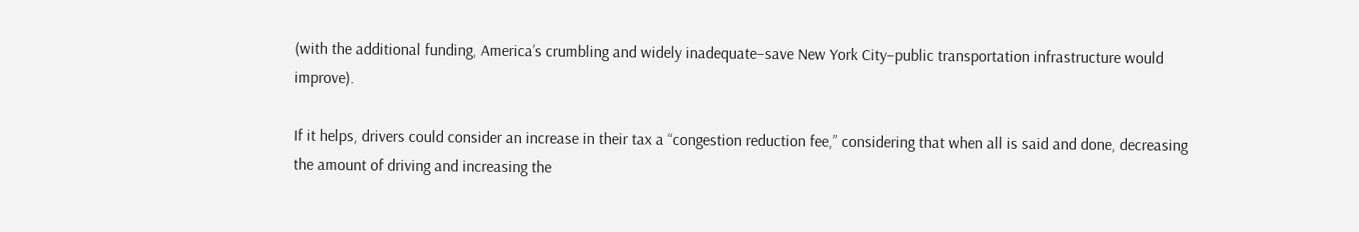(with the additional funding, America’s crumbling and widely inadequate–save New York City–public transportation infrastructure would improve).

If it helps, drivers could consider an increase in their tax a “congestion reduction fee,” considering that when all is said and done, decreasing the amount of driving and increasing the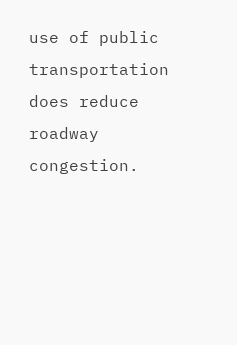use of public transportation does reduce roadway congestion.